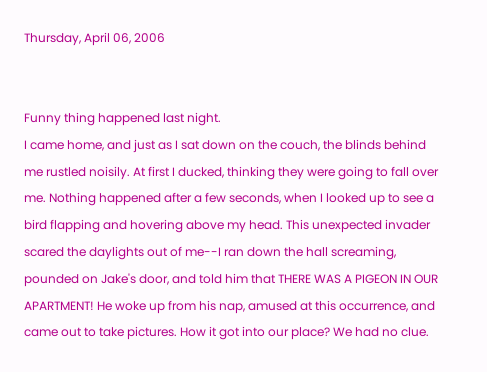Thursday, April 06, 2006


Funny thing happened last night.
I came home, and just as I sat down on the couch, the blinds behind me rustled noisily. At first I ducked, thinking they were going to fall over me. Nothing happened after a few seconds, when I looked up to see a bird flapping and hovering above my head. This unexpected invader scared the daylights out of me--I ran down the hall screaming, pounded on Jake's door, and told him that THERE WAS A PIGEON IN OUR APARTMENT! He woke up from his nap, amused at this occurrence, and came out to take pictures. How it got into our place? We had no clue.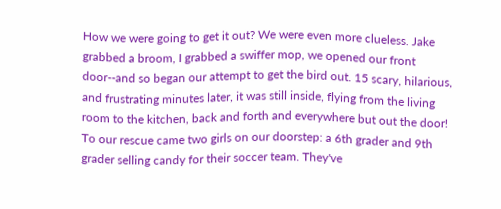How we were going to get it out? We were even more clueless. Jake grabbed a broom, I grabbed a swiffer mop, we opened our front door--and so began our attempt to get the bird out. 15 scary, hilarious, and frustrating minutes later, it was still inside, flying from the living room to the kitchen, back and forth and everywhere but out the door! To our rescue came two girls on our doorstep: a 6th grader and 9th grader selling candy for their soccer team. They've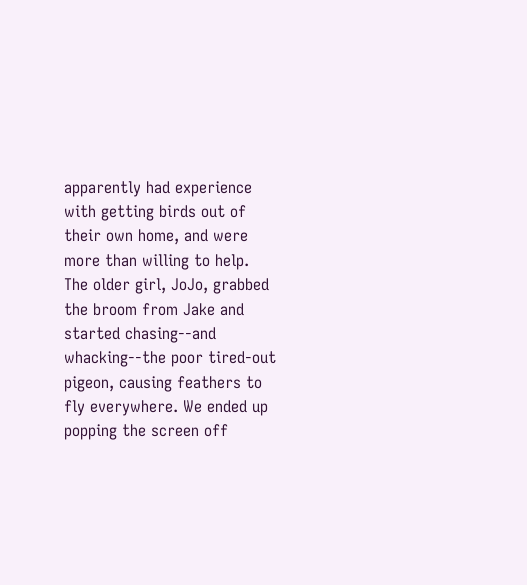apparently had experience with getting birds out of their own home, and were more than willing to help. The older girl, JoJo, grabbed the broom from Jake and started chasing--and whacking--the poor tired-out pigeon, causing feathers to fly everywhere. We ended up popping the screen off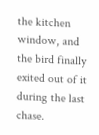the kitchen window, and the bird finally exited out of it during the last chase.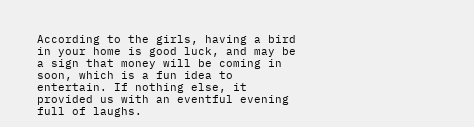According to the girls, having a bird in your home is good luck, and may be a sign that money will be coming in soon, which is a fun idea to entertain. If nothing else, it provided us with an eventful evening full of laughs.